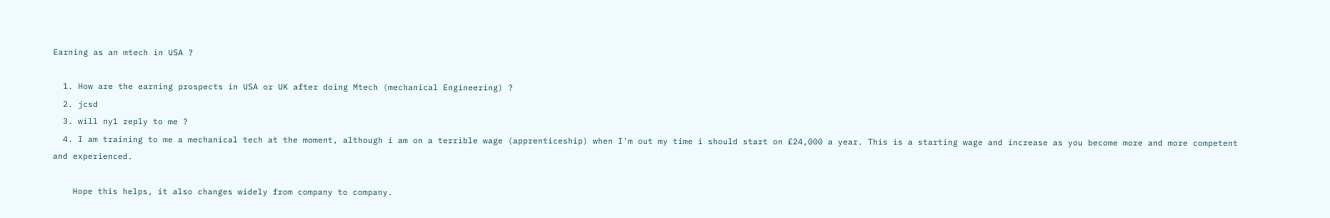Earning as an mtech in USA ?

  1. How are the earning prospects in USA or UK after doing Mtech (mechanical Engineering) ?
  2. jcsd
  3. will ny1 reply to me ?
  4. I am training to me a mechanical tech at the moment, although i am on a terrible wage (apprenticeship) when I'm out my time i should start on £24,000 a year. This is a starting wage and increase as you become more and more competent and experienced.

    Hope this helps, it also changes widely from company to company.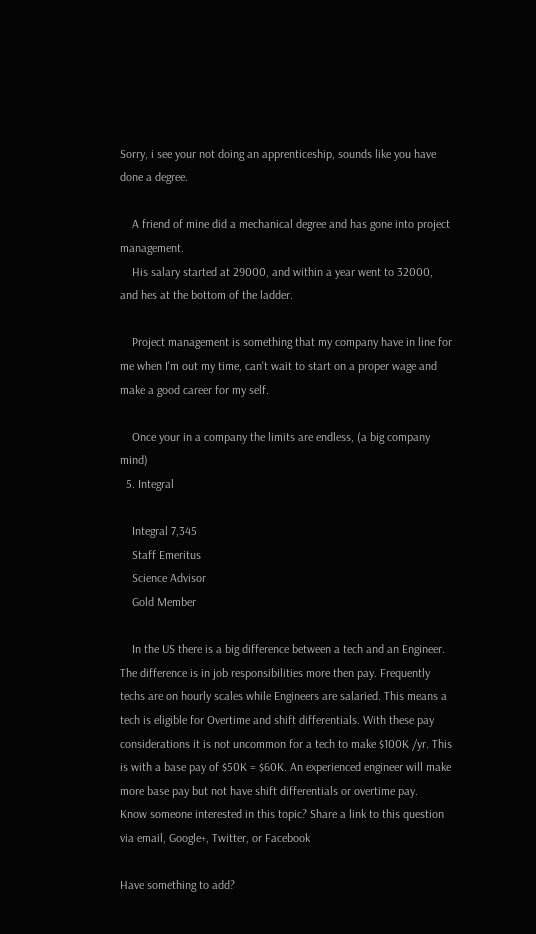Sorry, i see your not doing an apprenticeship, sounds like you have done a degree.

    A friend of mine did a mechanical degree and has gone into project management.
    His salary started at 29000, and within a year went to 32000, and hes at the bottom of the ladder.

    Project management is something that my company have in line for me when I'm out my time, can't wait to start on a proper wage and make a good career for my self.

    Once your in a company the limits are endless, (a big company mind)
  5. Integral

    Integral 7,345
    Staff Emeritus
    Science Advisor
    Gold Member

    In the US there is a big difference between a tech and an Engineer. The difference is in job responsibilities more then pay. Frequently techs are on hourly scales while Engineers are salaried. This means a tech is eligible for Overtime and shift differentials. With these pay considerations it is not uncommon for a tech to make $100K /yr. This is with a base pay of $50K = $60K. An experienced engineer will make more base pay but not have shift differentials or overtime pay.
Know someone interested in this topic? Share a link to this question via email, Google+, Twitter, or Facebook

Have something to add?